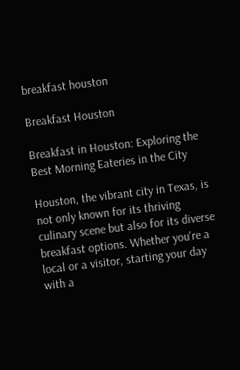breakfast houston

Breakfast Houston

Breakfast in Houston: Exploring the Best Morning Eateries in the City

Houston, the vibrant city in Texas, is not only known for its thriving culinary scene but also for its diverse breakfast options. Whether you're a local or a visitor, starting your day with a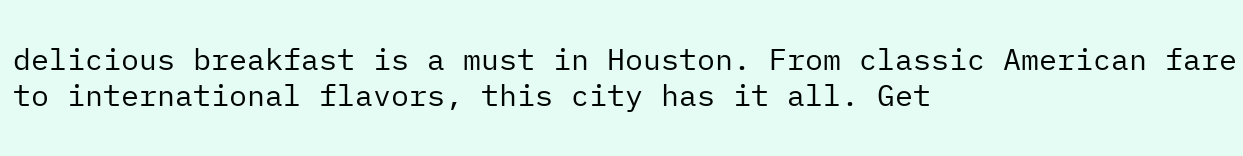delicious breakfast is a must in Houston. From classic American fare to international flavors, this city has it all. Get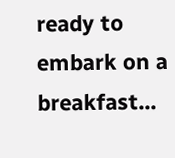ready to embark on a breakfast...